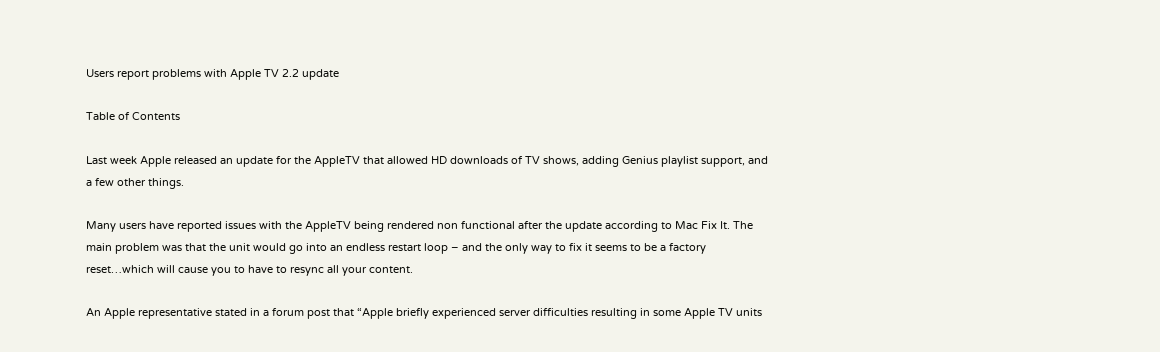Users report problems with Apple TV 2.2 update

Table of Contents

Last week Apple released an update for the AppleTV that allowed HD downloads of TV shows, adding Genius playlist support, and a few other things.

Many users have reported issues with the AppleTV being rendered non functional after the update according to Mac Fix It. The main problem was that the unit would go into an endless restart loop – and the only way to fix it seems to be a factory reset…which will cause you to have to resync all your content.

An Apple representative stated in a forum post that “Apple briefly experienced server difficulties resulting in some Apple TV units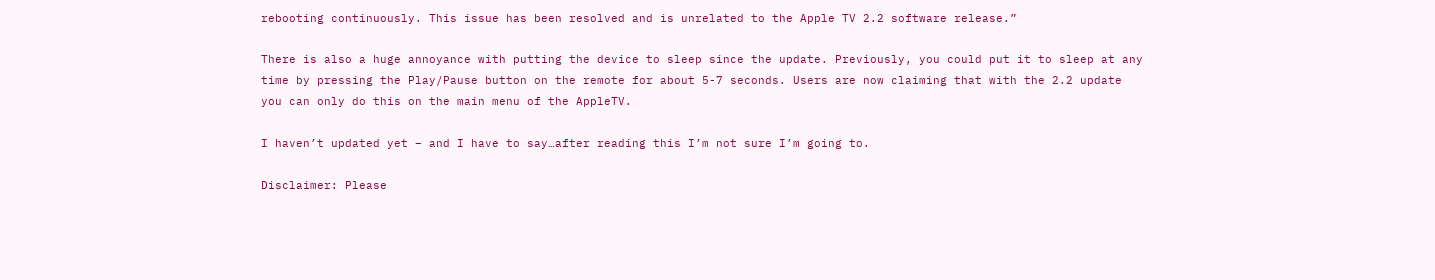rebooting continuously. This issue has been resolved and is unrelated to the Apple TV 2.2 software release.”

There is also a huge annoyance with putting the device to sleep since the update. Previously, you could put it to sleep at any time by pressing the Play/Pause button on the remote for about 5-7 seconds. Users are now claiming that with the 2.2 update you can only do this on the main menu of the AppleTV.

I haven’t updated yet – and I have to say…after reading this I’m not sure I’m going to.

Disclaimer: Please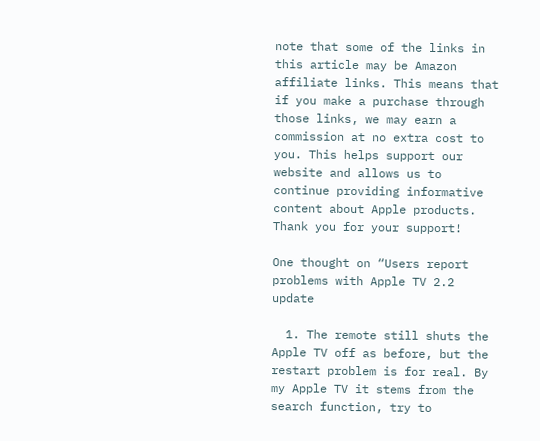note that some of the links in this article may be Amazon affiliate links. This means that if you make a purchase through those links, we may earn a commission at no extra cost to you. This helps support our website and allows us to continue providing informative content about Apple products. Thank you for your support!

One thought on “Users report problems with Apple TV 2.2 update

  1. The remote still shuts the Apple TV off as before, but the restart problem is for real. By my Apple TV it stems from the search function, try to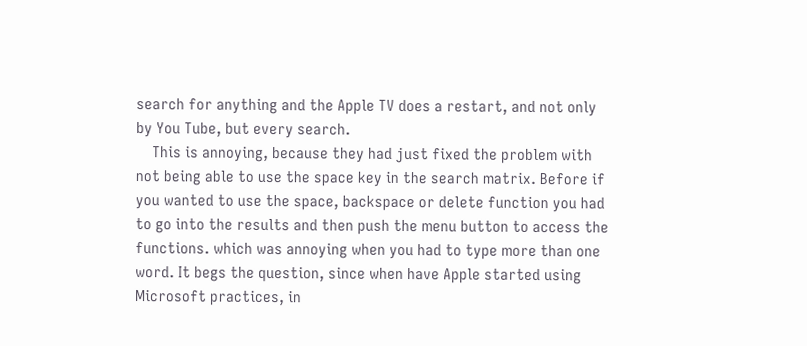search for anything and the Apple TV does a restart, and not only by You Tube, but every search.
    This is annoying, because they had just fixed the problem with not being able to use the space key in the search matrix. Before if you wanted to use the space, backspace or delete function you had to go into the results and then push the menu button to access the functions. which was annoying when you had to type more than one word. It begs the question, since when have Apple started using Microsoft practices, in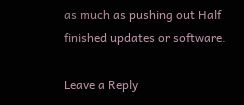as much as pushing out Half finished updates or software.

Leave a Reply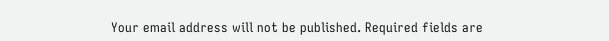Your email address will not be published. Required fields are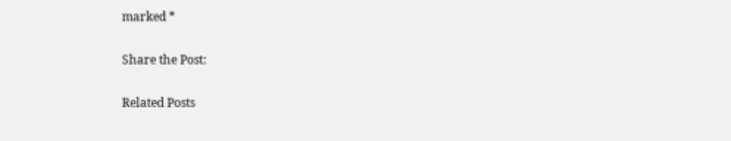marked *

Share the Post:

Related Posts